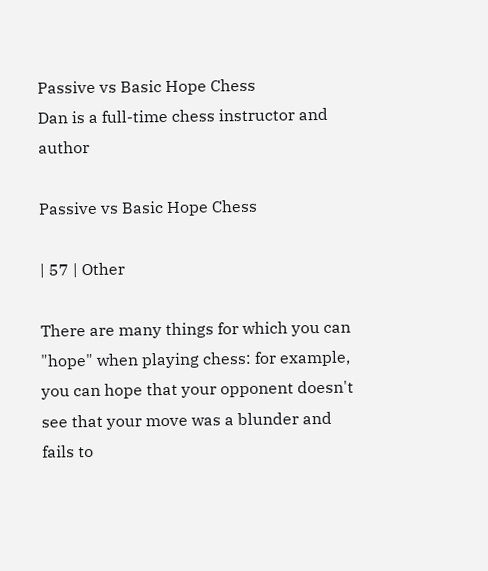Passive vs Basic Hope Chess
Dan is a full-time chess instructor and author

Passive vs Basic Hope Chess

| 57 | Other

There are many things for which you can "hope" when playing chess: for example, you can hope that your opponent doesn't see that your move was a blunder and fails to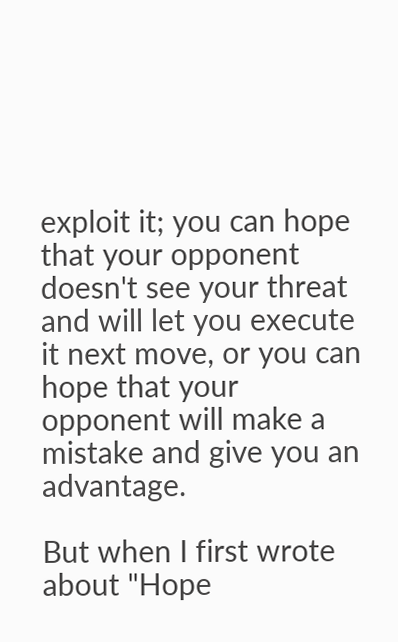exploit it; you can hope that your opponent doesn't see your threat and will let you execute it next move, or you can hope that your opponent will make a mistake and give you an advantage.

But when I first wrote about "Hope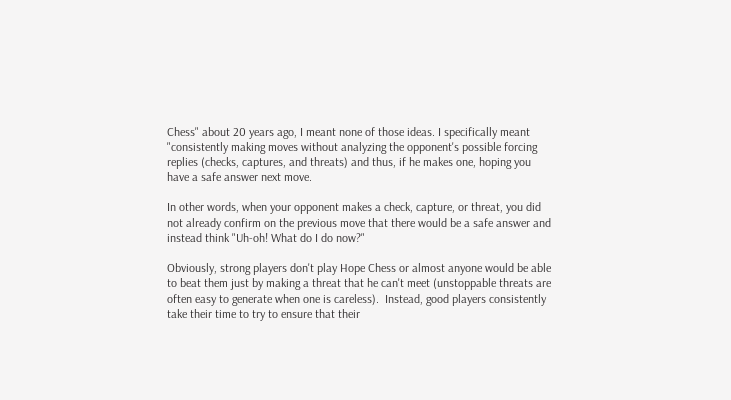Chess" about 20 years ago, I meant none of those ideas. I specifically meant "consistently making moves without analyzing the opponent's possible forcing replies (checks, captures, and threats) and thus, if he makes one, hoping you have a safe answer next move.

In other words, when your opponent makes a check, capture, or threat, you did not already confirm on the previous move that there would be a safe answer and instead think "Uh-oh! What do I do now?"

Obviously, strong players don't play Hope Chess or almost anyone would be able to beat them just by making a threat that he can't meet (unstoppable threats are often easy to generate when one is careless).  Instead, good players consistently take their time to try to ensure that their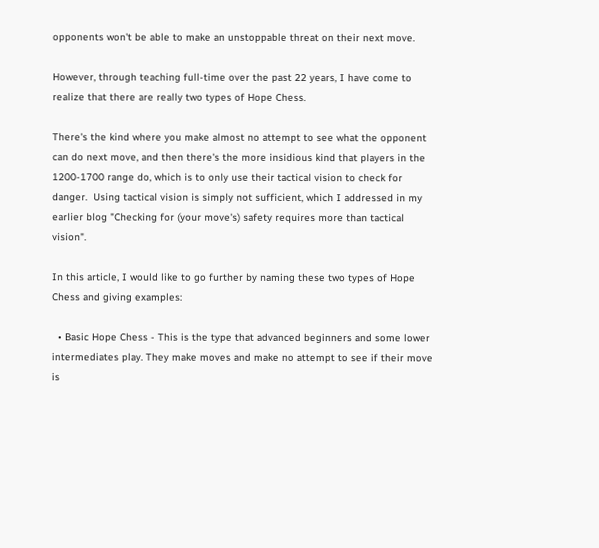opponents won't be able to make an unstoppable threat on their next move.

However, through teaching full-time over the past 22 years, I have come to realize that there are really two types of Hope Chess.

There's the kind where you make almost no attempt to see what the opponent can do next move, and then there's the more insidious kind that players in the 1200-1700 range do, which is to only use their tactical vision to check for danger.  Using tactical vision is simply not sufficient, which I addressed in my earlier blog "Checking for (your move's) safety requires more than tactical vision".

In this article, I would like to go further by naming these two types of Hope Chess and giving examples:

  • Basic Hope Chess - This is the type that advanced beginners and some lower intermediates play. They make moves and make no attempt to see if their move is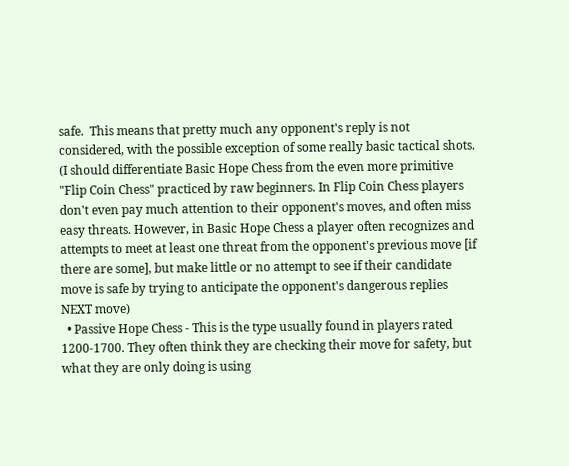safe.  This means that pretty much any opponent's reply is not considered, with the possible exception of some really basic tactical shots. (I should differentiate Basic Hope Chess from the even more primitive "Flip Coin Chess" practiced by raw beginners. In Flip Coin Chess players don't even pay much attention to their opponent's moves, and often miss easy threats. However, in Basic Hope Chess a player often recognizes and attempts to meet at least one threat from the opponent's previous move [if there are some], but make little or no attempt to see if their candidate move is safe by trying to anticipate the opponent's dangerous replies NEXT move)
  • Passive Hope Chess - This is the type usually found in players rated 1200-1700. They often think they are checking their move for safety, but what they are only doing is using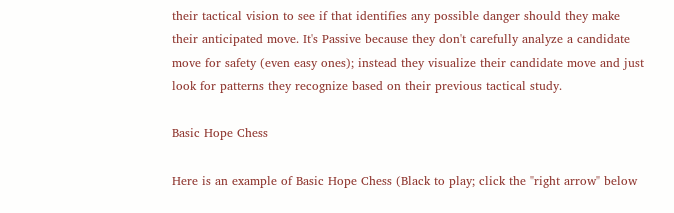their tactical vision to see if that identifies any possible danger should they make their anticipated move. It's Passive because they don't carefully analyze a candidate move for safety (even easy ones); instead they visualize their candidate move and just look for patterns they recognize based on their previous tactical study.

Basic Hope Chess

Here is an example of Basic Hope Chess (Black to play; click the "right arrow" below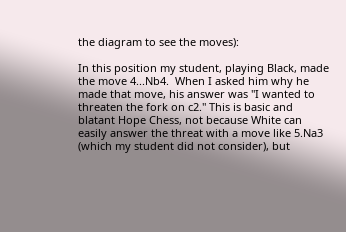the diagram to see the moves):

In this position my student, playing Black, made the move 4...Nb4.  When I asked him why he made that move, his answer was "I wanted to threaten the fork on c2." This is basic and blatant Hope Chess, not because White can easily answer the threat with a move like 5.Na3 (which my student did not consider), but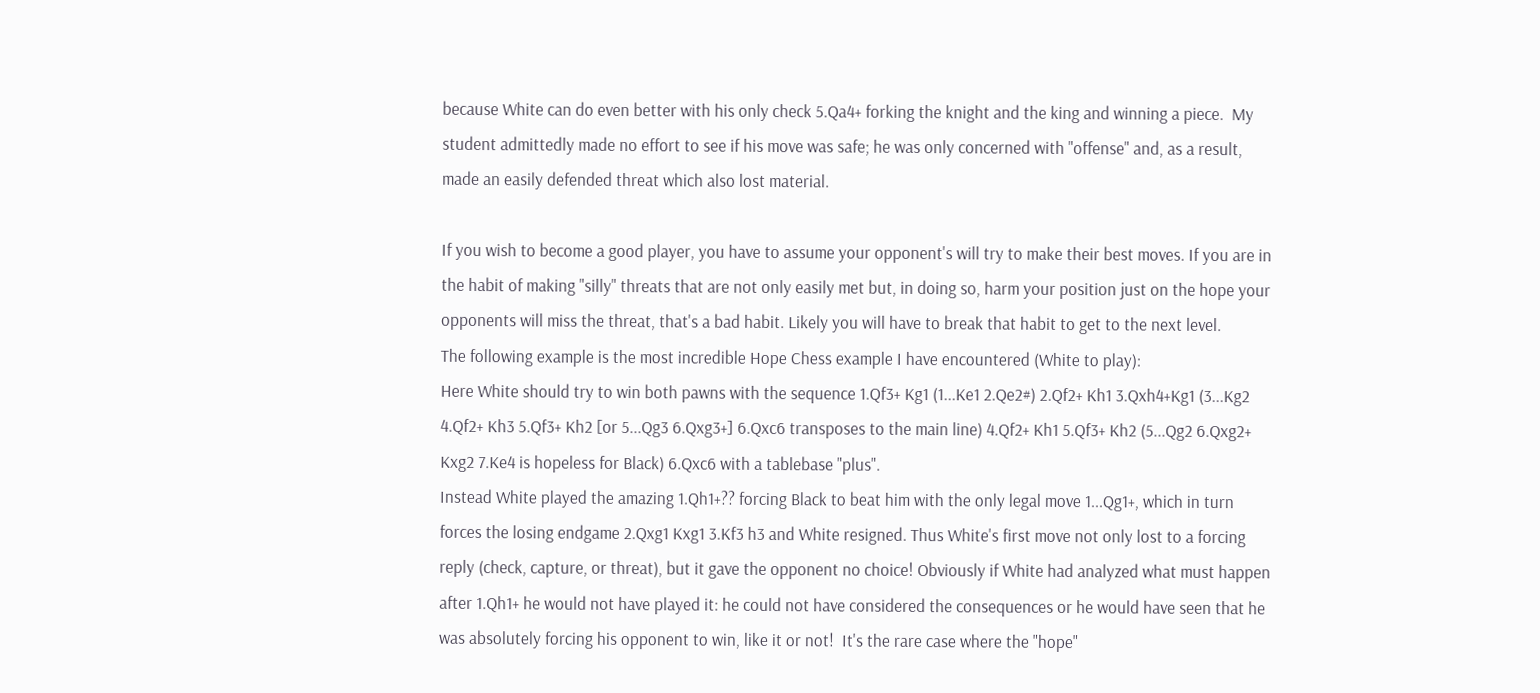because White can do even better with his only check 5.Qa4+ forking the knight and the king and winning a piece.  My student admittedly made no effort to see if his move was safe; he was only concerned with "offense" and, as a result, made an easily defended threat which also lost material.

If you wish to become a good player, you have to assume your opponent's will try to make their best moves. If you are in the habit of making "silly" threats that are not only easily met but, in doing so, harm your position just on the hope your opponents will miss the threat, that's a bad habit. Likely you will have to break that habit to get to the next level.
The following example is the most incredible Hope Chess example I have encountered (White to play):
Here White should try to win both pawns with the sequence 1.Qf3+ Kg1 (1...Ke1 2.Qe2#) 2.Qf2+ Kh1 3.Qxh4+Kg1 (3...Kg2 4.Qf2+ Kh3 5.Qf3+ Kh2 [or 5...Qg3 6.Qxg3+] 6.Qxc6 transposes to the main line) 4.Qf2+ Kh1 5.Qf3+ Kh2 (5...Qg2 6.Qxg2+ Kxg2 7.Ke4 is hopeless for Black) 6.Qxc6 with a tablebase "plus".
Instead White played the amazing 1.Qh1+?? forcing Black to beat him with the only legal move 1...Qg1+, which in turn forces the losing endgame 2.Qxg1 Kxg1 3.Kf3 h3 and White resigned. Thus White's first move not only lost to a forcing reply (check, capture, or threat), but it gave the opponent no choice! Obviously if White had analyzed what must happen after 1.Qh1+ he would not have played it: he could not have considered the consequences or he would have seen that he was absolutely forcing his opponent to win, like it or not!  It's the rare case where the "hope"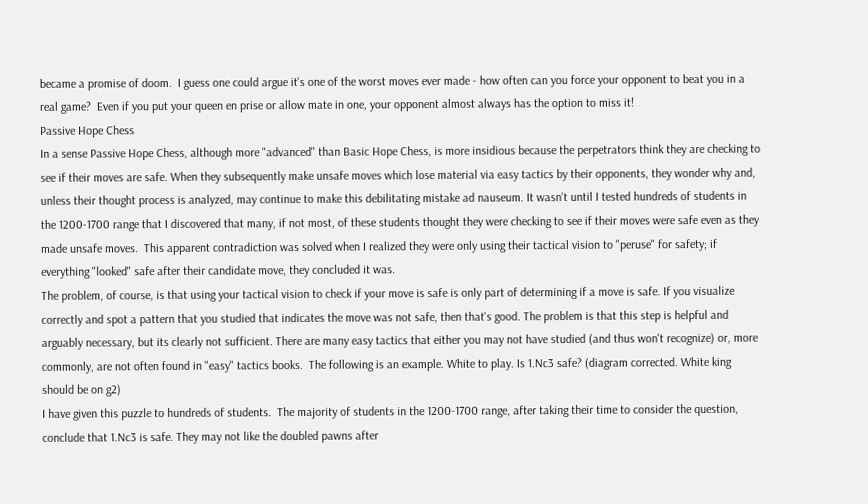became a promise of doom.  I guess one could argue it's one of the worst moves ever made - how often can you force your opponent to beat you in a real game?  Even if you put your queen en prise or allow mate in one, your opponent almost always has the option to miss it!
Passive Hope Chess
In a sense Passive Hope Chess, although more "advanced" than Basic Hope Chess, is more insidious because the perpetrators think they are checking to see if their moves are safe. When they subsequently make unsafe moves which lose material via easy tactics by their opponents, they wonder why and, unless their thought process is analyzed, may continue to make this debilitating mistake ad nauseum. It wasn't until I tested hundreds of students in the 1200-1700 range that I discovered that many, if not most, of these students thought they were checking to see if their moves were safe even as they made unsafe moves.  This apparent contradiction was solved when I realized they were only using their tactical vision to "peruse" for safety; if everything "looked" safe after their candidate move, they concluded it was.
The problem, of course, is that using your tactical vision to check if your move is safe is only part of determining if a move is safe. If you visualize correctly and spot a pattern that you studied that indicates the move was not safe, then that's good. The problem is that this step is helpful and arguably necessary, but its clearly not sufficient. There are many easy tactics that either you may not have studied (and thus won't recognize) or, more commonly, are not often found in "easy" tactics books.  The following is an example. White to play. Is 1.Nc3 safe? (diagram corrected. White king should be on g2)
I have given this puzzle to hundreds of students.  The majority of students in the 1200-1700 range, after taking their time to consider the question, conclude that 1.Nc3 is safe. They may not like the doubled pawns after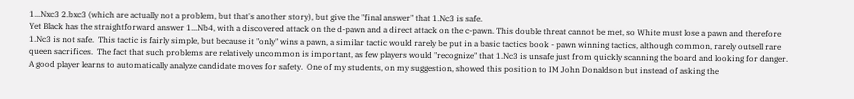1...Nxc3 2.bxc3 (which are actually not a problem, but that's another story), but give the "final answer" that 1.Nc3 is safe.
Yet Black has the straightforward answer 1...Nb4, with a discovered attack on the d-pawn and a direct attack on the c-pawn. This double threat cannot be met, so White must lose a pawn and therefore 1.Nc3 is not safe.  This tactic is fairly simple, but because it "only" wins a pawn, a similar tactic would rarely be put in a basic tactics book - pawn winning tactics, although common, rarely outsell rare queen sacrifices.  The fact that such problems are relatively uncommon is important, as few players would "recognize" that 1.Nc3 is unsafe just from quickly scanning the board and looking for danger.
A good player learns to automatically analyze candidate moves for safety.  One of my students, on my suggestion, showed this position to IM John Donaldson but instead of asking the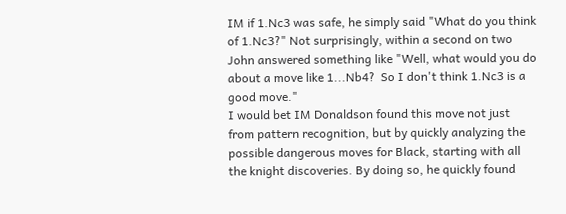IM if 1.Nc3 was safe, he simply said "What do you think of 1.Nc3?" Not surprisingly, within a second on two John answered something like "Well, what would you do about a move like 1...Nb4?  So I don't think 1.Nc3 is a good move."
I would bet IM Donaldson found this move not just from pattern recognition, but by quickly analyzing the possible dangerous moves for Black, starting with all the knight discoveries. By doing so, he quickly found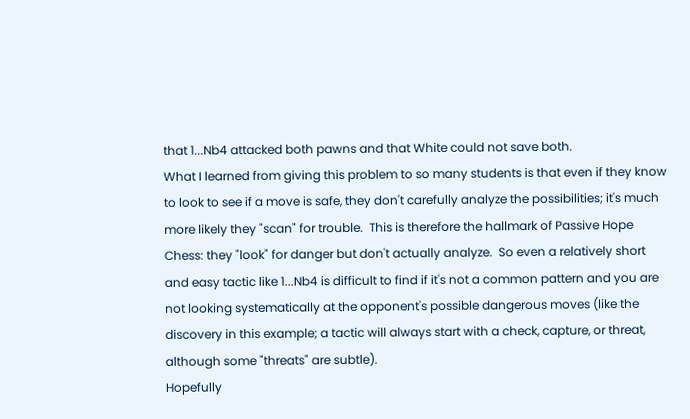that 1...Nb4 attacked both pawns and that White could not save both.
What I learned from giving this problem to so many students is that even if they know to look to see if a move is safe, they don't carefully analyze the possibilities; it's much more likely they "scan" for trouble.  This is therefore the hallmark of Passive Hope Chess: they "look" for danger but don't actually analyze.  So even a relatively short and easy tactic like 1...Nb4 is difficult to find if it's not a common pattern and you are not looking systematically at the opponent's possible dangerous moves (like the discovery in this example; a tactic will always start with a check, capture, or threat, although some "threats" are subtle).
Hopefully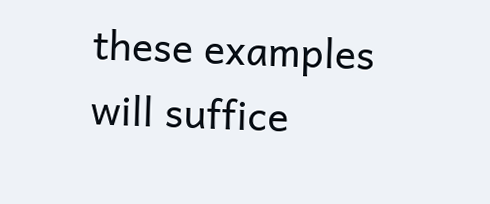these examples will suffice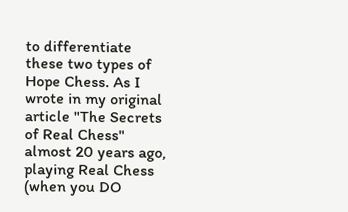to differentiate these two types of Hope Chess. As I wrote in my original article "The Secrets of Real Chess" almost 20 years ago, playing Real Chess (when you DO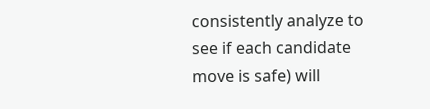consistently analyze to see if each candidate move is safe) will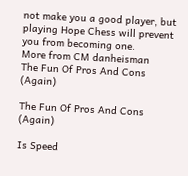not make you a good player, but playing Hope Chess will prevent you from becoming one.
More from CM danheisman
The Fun Of Pros And Cons (Again)

The Fun Of Pros And Cons (Again)

Is Speed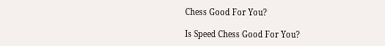Chess Good For You?

Is Speed Chess Good For You?